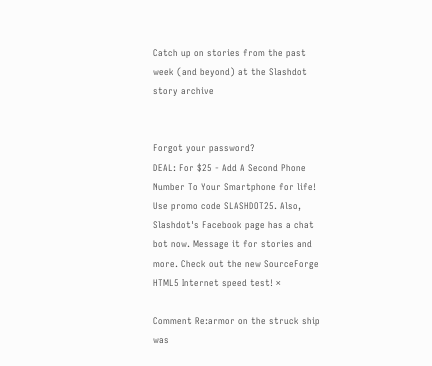Catch up on stories from the past week (and beyond) at the Slashdot story archive


Forgot your password?
DEAL: For $25 - Add A Second Phone Number To Your Smartphone for life! Use promo code SLASHDOT25. Also, Slashdot's Facebook page has a chat bot now. Message it for stories and more. Check out the new SourceForge HTML5 Internet speed test! ×

Comment Re:armor on the struck ship was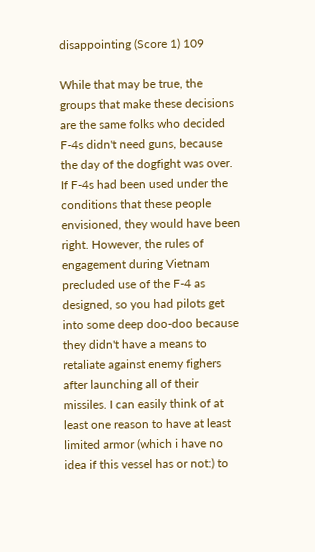disappointing (Score 1) 109

While that may be true, the groups that make these decisions are the same folks who decided F-4s didn't need guns, because the day of the dogfight was over. If F-4s had been used under the conditions that these people envisioned, they would have been right. However, the rules of engagement during Vietnam precluded use of the F-4 as designed, so you had pilots get into some deep doo-doo because they didn't have a means to retaliate against enemy fighers after launching all of their missiles. I can easily think of at least one reason to have at least limited armor (which i have no idea if this vessel has or not:) to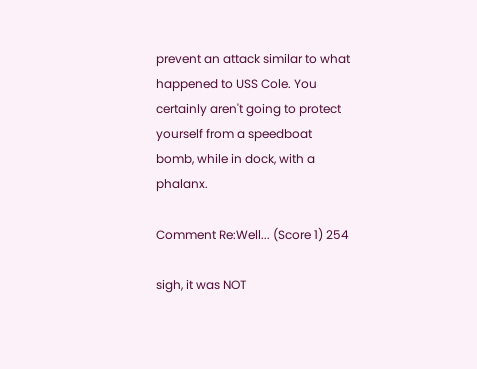prevent an attack similar to what happened to USS Cole. You certainly aren't going to protect yourself from a speedboat bomb, while in dock, with a phalanx.

Comment Re:Well... (Score 1) 254

sigh, it was NOT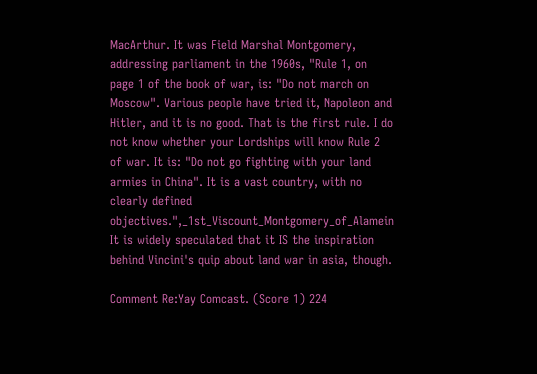MacArthur. It was Field Marshal Montgomery, addressing parliament in the 1960s, "Rule 1, on page 1 of the book of war, is: "Do not march on Moscow". Various people have tried it, Napoleon and Hitler, and it is no good. That is the first rule. I do not know whether your Lordships will know Rule 2 of war. It is: "Do not go fighting with your land armies in China". It is a vast country, with no clearly defined objectives.",_1st_Viscount_Montgomery_of_Alamein It is widely speculated that it IS the inspiration behind Vincini's quip about land war in asia, though.

Comment Re:Yay Comcast. (Score 1) 224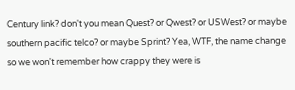Century link? don't you mean Quest? or Qwest? or USWest? or maybe southern pacific telco? or maybe Sprint? Yea, WTF, the name change so we won't remember how crappy they were is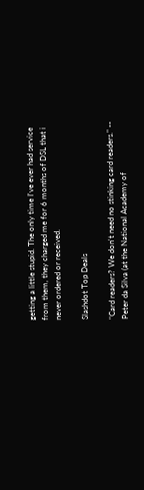getting a little stupid. The only time I've ever had service from them, they charged me for 6 months of DSL that i never ordered or received.

Slashdot Top Deals

"Card readers? We don't need no stinking card readers." -- Peter da Silva (at the National Academy of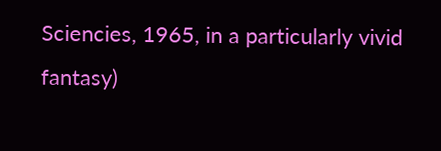Sciencies, 1965, in a particularly vivid fantasy)